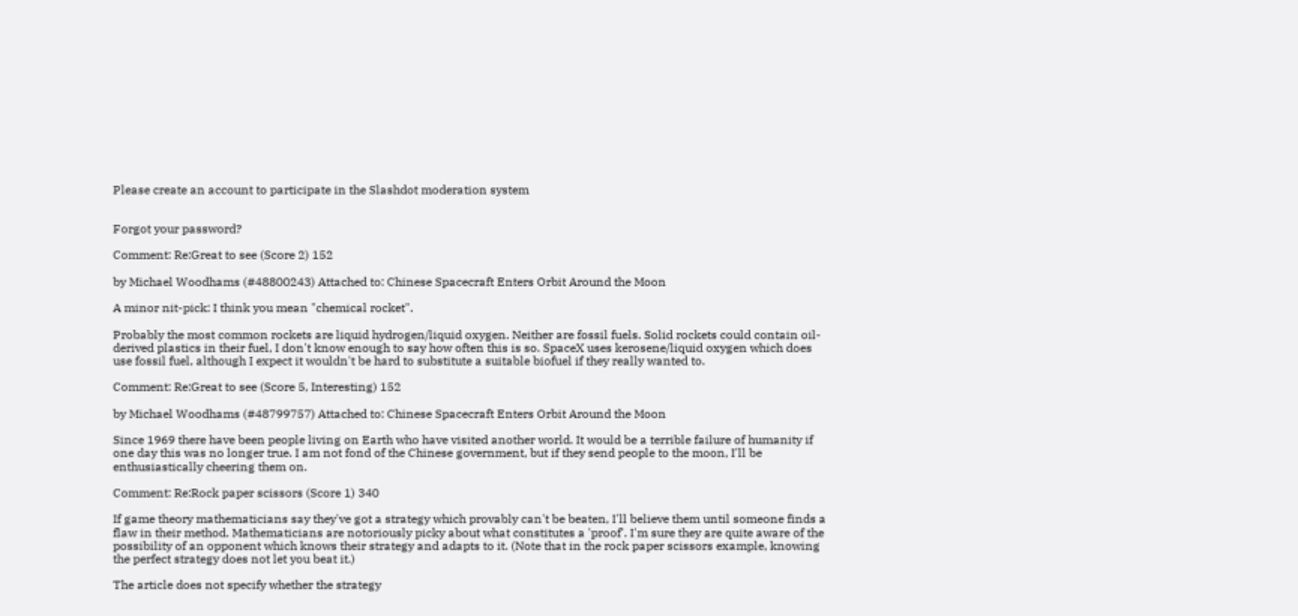Please create an account to participate in the Slashdot moderation system


Forgot your password?

Comment: Re:Great to see (Score 2) 152

by Michael Woodhams (#48800243) Attached to: Chinese Spacecraft Enters Orbit Around the Moon

A minor nit-pick: I think you mean "chemical rocket".

Probably the most common rockets are liquid hydrogen/liquid oxygen. Neither are fossil fuels. Solid rockets could contain oil-derived plastics in their fuel, I don't know enough to say how often this is so. SpaceX uses kerosene/liquid oxygen which does use fossil fuel, although I expect it wouldn't be hard to substitute a suitable biofuel if they really wanted to.

Comment: Re:Great to see (Score 5, Interesting) 152

by Michael Woodhams (#48799757) Attached to: Chinese Spacecraft Enters Orbit Around the Moon

Since 1969 there have been people living on Earth who have visited another world. It would be a terrible failure of humanity if one day this was no longer true. I am not fond of the Chinese government, but if they send people to the moon, I'll be enthusiastically cheering them on.

Comment: Re:Rock paper scissors (Score 1) 340

If game theory mathematicians say they've got a strategy which provably can't be beaten, I'll believe them until someone finds a flaw in their method. Mathematicians are notoriously picky about what constitutes a 'proof'. I'm sure they are quite aware of the possibility of an opponent which knows their strategy and adapts to it. (Note that in the rock paper scissors example, knowing the perfect strategy does not let you beat it.)

The article does not specify whether the strategy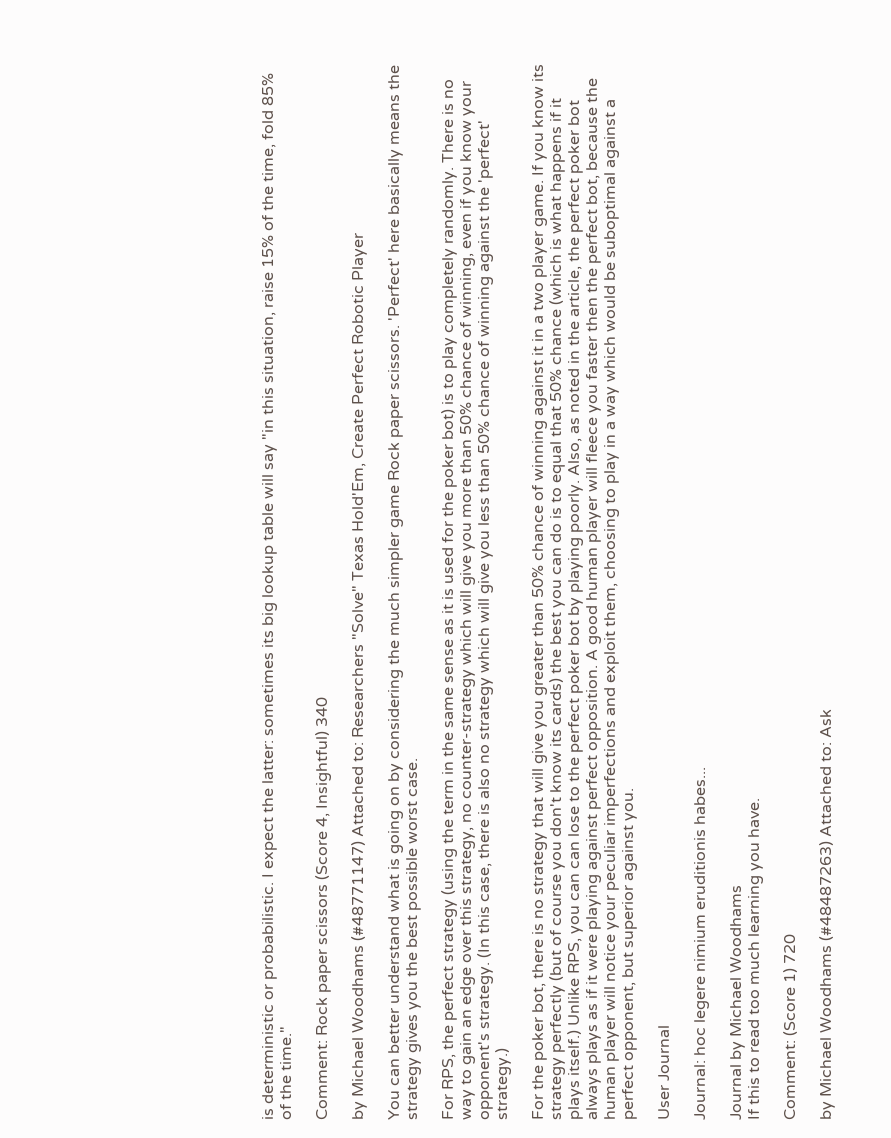is deterministic or probabilistic. I expect the latter: sometimes its big lookup table will say "in this situation, raise 15% of the time, fold 85% of the time."

Comment: Rock paper scissors (Score 4, Insightful) 340

by Michael Woodhams (#48771147) Attached to: Researchers "Solve" Texas Hold'Em, Create Perfect Robotic Player

You can better understand what is going on by considering the much simpler game Rock paper scissors. 'Perfect' here basically means the strategy gives you the best possible worst case.

For RPS, the perfect strategy (using the term in the same sense as it is used for the poker bot) is to play completely randomly. There is no way to gain an edge over this strategy, no counter-strategy which will give you more than 50% chance of winning, even if you know your opponent's strategy. (In this case, there is also no strategy which will give you less than 50% chance of winning against the 'perfect' strategy.)

For the poker bot, there is no strategy that will give you greater than 50% chance of winning against it in a two player game. If you know its strategy perfectly (but of course you don't know its cards) the best you can do is to equal that 50% chance (which is what happens if it plays itself.) Unlike RPS, you can can lose to the perfect poker bot by playing poorly. Also, as noted in the article, the perfect poker bot always plays as if it were playing against perfect opposition. A good human player will fleece you faster then the perfect bot, because the human player will notice your peculiar imperfections and exploit them, choosing to play in a way which would be suboptimal against a perfect opponent, but superior against you.

User Journal

Journal: hoc legere nimium eruditionis habes...

Journal by Michael Woodhams
If this to read too much learning you have.

Comment: (Score 1) 720

by Michael Woodhams (#48487263) Attached to: Ask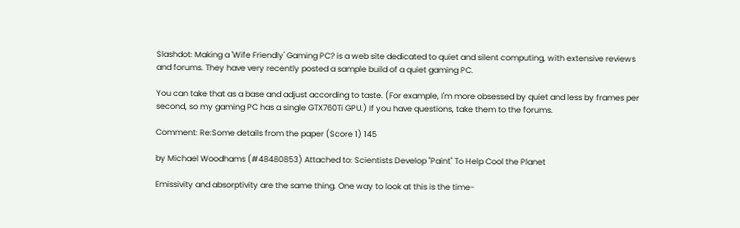Slashdot: Making a 'Wife Friendly' Gaming PC? is a web site dedicated to quiet and silent computing, with extensive reviews and forums. They have very recently posted a sample build of a quiet gaming PC.

You can take that as a base and adjust according to taste. (For example, I'm more obsessed by quiet and less by frames per second, so my gaming PC has a single GTX760Ti GPU.) If you have questions, take them to the forums.

Comment: Re:Some details from the paper (Score 1) 145

by Michael Woodhams (#48480853) Attached to: Scientists Develop "Paint" To Help Cool the Planet

Emissivity and absorptivity are the same thing. One way to look at this is the time-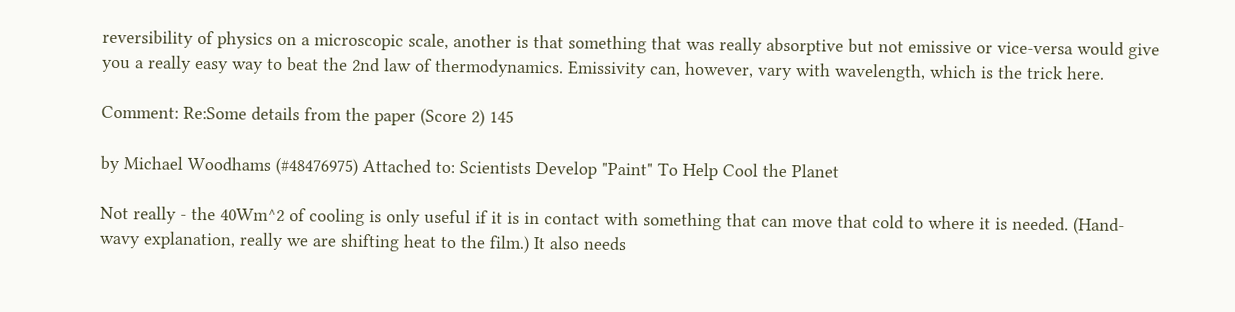reversibility of physics on a microscopic scale, another is that something that was really absorptive but not emissive or vice-versa would give you a really easy way to beat the 2nd law of thermodynamics. Emissivity can, however, vary with wavelength, which is the trick here.

Comment: Re:Some details from the paper (Score 2) 145

by Michael Woodhams (#48476975) Attached to: Scientists Develop "Paint" To Help Cool the Planet

Not really - the 40Wm^2 of cooling is only useful if it is in contact with something that can move that cold to where it is needed. (Hand-wavy explanation, really we are shifting heat to the film.) It also needs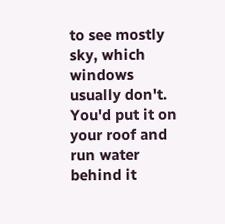to see mostly sky, which windows usually don't.
You'd put it on your roof and run water behind it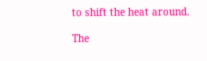to shift the heat around.

The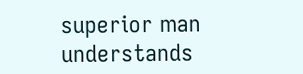superior man understands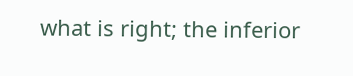what is right; the inferior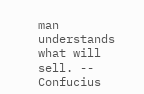man understands what will sell. -- Confucius